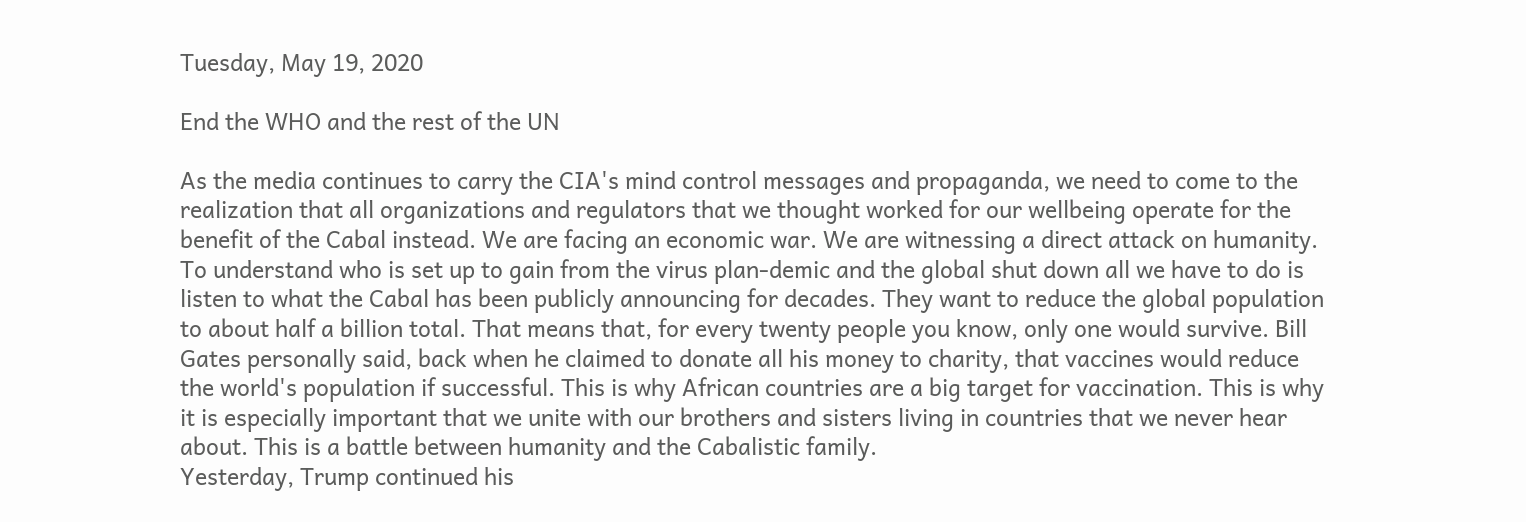Tuesday, May 19, 2020

End the WHO and the rest of the UN

As the media continues to carry the CIA's mind control messages and propaganda, we need to come to the realization that all organizations and regulators that we thought worked for our wellbeing operate for the benefit of the Cabal instead. We are facing an economic war. We are witnessing a direct attack on humanity. To understand who is set up to gain from the virus plan-demic and the global shut down all we have to do is listen to what the Cabal has been publicly announcing for decades. They want to reduce the global population to about half a billion total. That means that, for every twenty people you know, only one would survive. Bill Gates personally said, back when he claimed to donate all his money to charity, that vaccines would reduce the world's population if successful. This is why African countries are a big target for vaccination. This is why it is especially important that we unite with our brothers and sisters living in countries that we never hear about. This is a battle between humanity and the Cabalistic family.
Yesterday, Trump continued his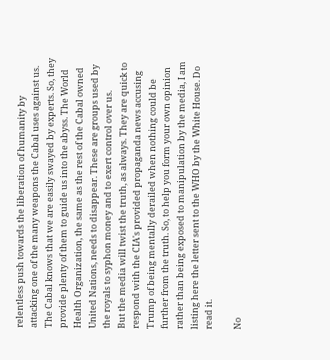relentless push towards the liberation of humanity by attacking one of the many weapons the Cabal uses against us. The Cabal knows that we are easily swayed by experts. So, they provide plenty of them to guide us into the abyss. The World Health Organization, the same as the rest of the Cabal owned United Nations, needs to disappear. These are groups used by the royals to syphon money and to exert control over us.
But the media will twist the truth, as always. They are quick to respond with the CIA's provided propaganda news accusing Trump of being mentally derailed when nothing could be further from the truth. So, to help you form your own opinion rather than being exposed to manipulation by the media, I am listing here the letter sent to the WHO by the White House. Do read it.

No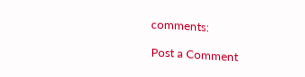comments:

Post a Comment